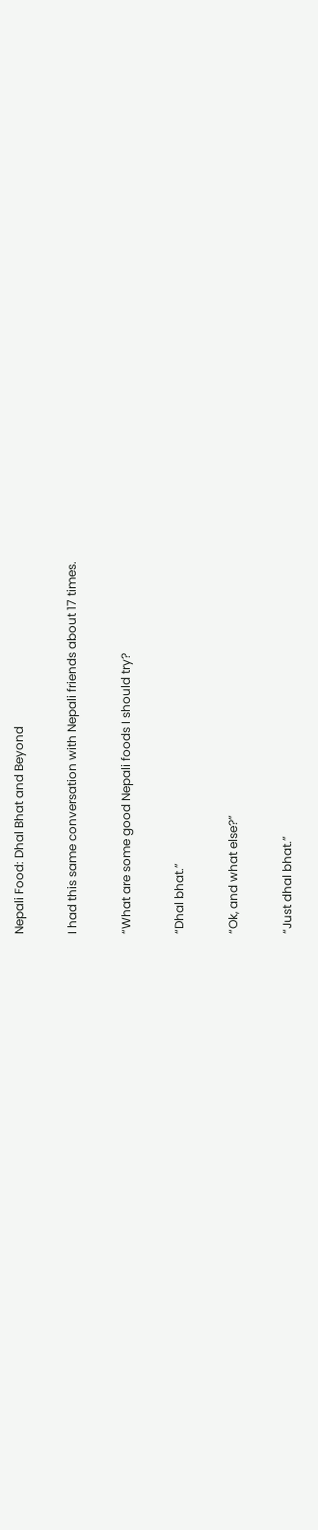Nepali Food: Dhal Bhat and Beyond

I had this same conversation with Nepali friends about 17 times.

“What are some good Nepali foods I should try?

“Dhal bhat.”

“Ok, and what else?”

“Just dhal bhat.”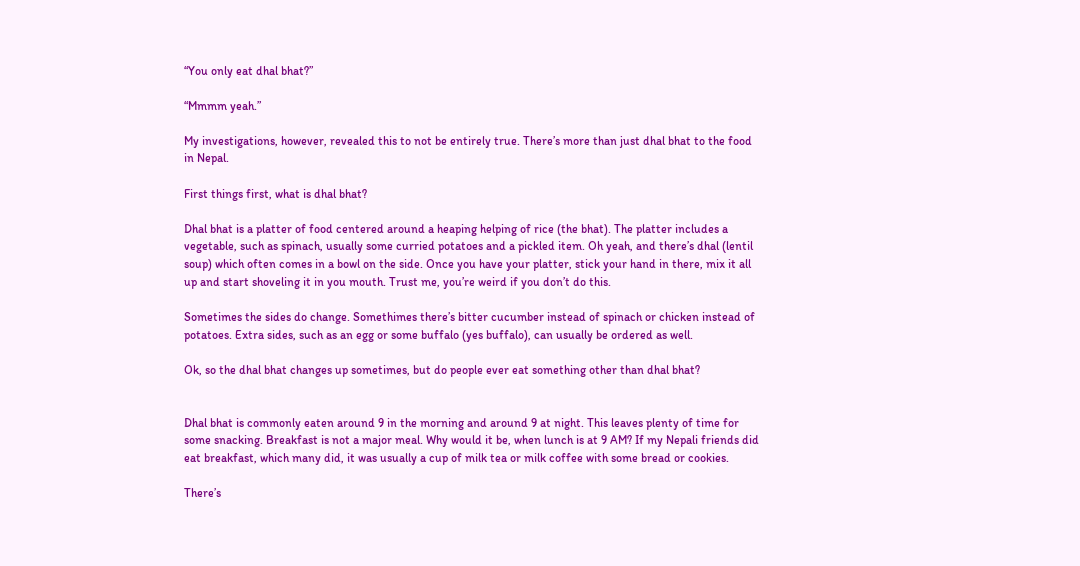“You only eat dhal bhat?”

“Mmmm yeah.”

My investigations, however, revealed this to not be entirely true. There’s more than just dhal bhat to the food in Nepal.

First things first, what is dhal bhat?

Dhal bhat is a platter of food centered around a heaping helping of rice (the bhat). The platter includes a vegetable, such as spinach, usually some curried potatoes and a pickled item. Oh yeah, and there’s dhal (lentil soup) which often comes in a bowl on the side. Once you have your platter, stick your hand in there, mix it all up and start shoveling it in you mouth. Trust me, you’re weird if you don’t do this.

Sometimes the sides do change. Somethimes there’s bitter cucumber instead of spinach or chicken instead of potatoes. Extra sides, such as an egg or some buffalo (yes buffalo), can usually be ordered as well.

Ok, so the dhal bhat changes up sometimes, but do people ever eat something other than dhal bhat?


Dhal bhat is commonly eaten around 9 in the morning and around 9 at night. This leaves plenty of time for some snacking. Breakfast is not a major meal. Why would it be, when lunch is at 9 AM? If my Nepali friends did eat breakfast, which many did, it was usually a cup of milk tea or milk coffee with some bread or cookies.

There’s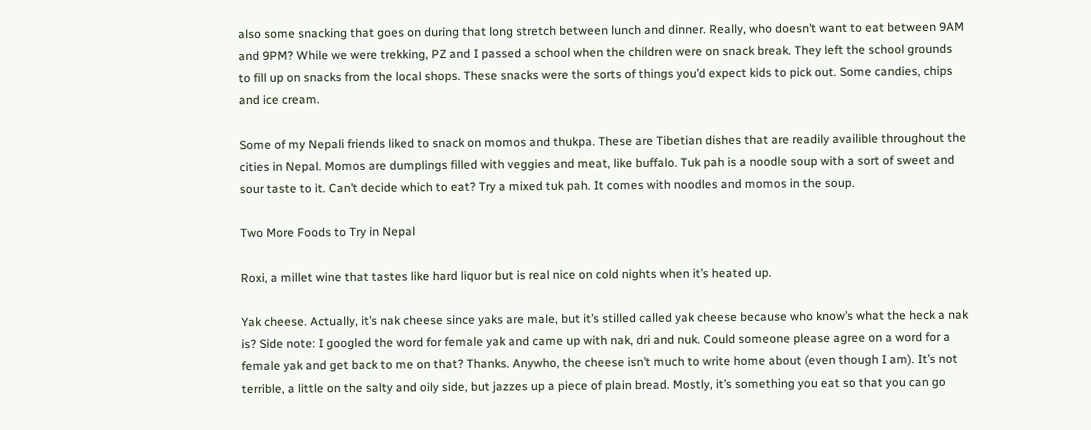also some snacking that goes on during that long stretch between lunch and dinner. Really, who doesn’t want to eat between 9AM and 9PM? While we were trekking, PZ and I passed a school when the children were on snack break. They left the school grounds to fill up on snacks from the local shops. These snacks were the sorts of things you’d expect kids to pick out. Some candies, chips and ice cream.

Some of my Nepali friends liked to snack on momos and thukpa. These are Tibetian dishes that are readily availible throughout the cities in Nepal. Momos are dumplings filled with veggies and meat, like buffalo. Tuk pah is a noodle soup with a sort of sweet and sour taste to it. Can’t decide which to eat? Try a mixed tuk pah. It comes with noodles and momos in the soup.

Two More Foods to Try in Nepal

Roxi, a millet wine that tastes like hard liquor but is real nice on cold nights when it’s heated up.

Yak cheese. Actually, it’s nak cheese since yaks are male, but it’s stilled called yak cheese because who know’s what the heck a nak is? Side note: I googled the word for female yak and came up with nak, dri and nuk. Could someone please agree on a word for a female yak and get back to me on that? Thanks. Anywho, the cheese isn’t much to write home about (even though I am). It’s not terrible, a little on the salty and oily side, but jazzes up a piece of plain bread. Mostly, it’s something you eat so that you can go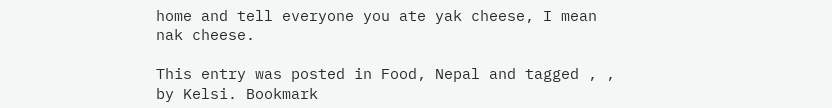home and tell everyone you ate yak cheese, I mean nak cheese.

This entry was posted in Food, Nepal and tagged , , by Kelsi. Bookmark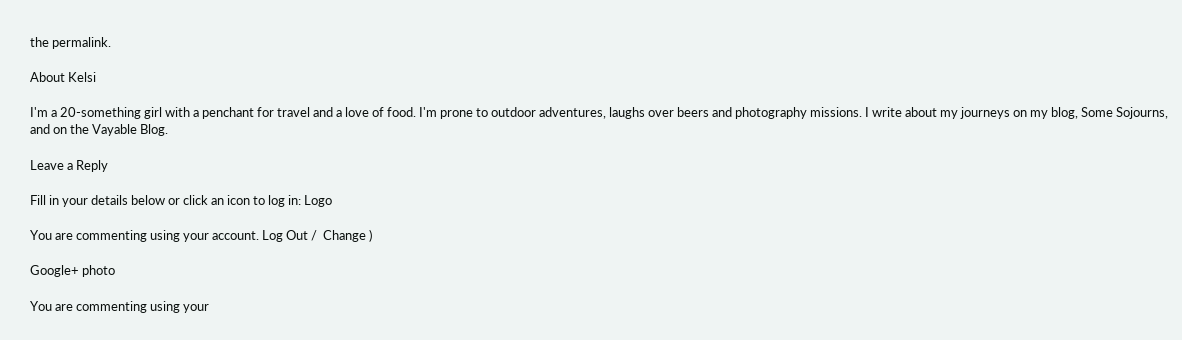the permalink.

About Kelsi

I'm a 20-something girl with a penchant for travel and a love of food. I'm prone to outdoor adventures, laughs over beers and photography missions. I write about my journeys on my blog, Some Sojourns, and on the Vayable Blog.

Leave a Reply

Fill in your details below or click an icon to log in: Logo

You are commenting using your account. Log Out /  Change )

Google+ photo

You are commenting using your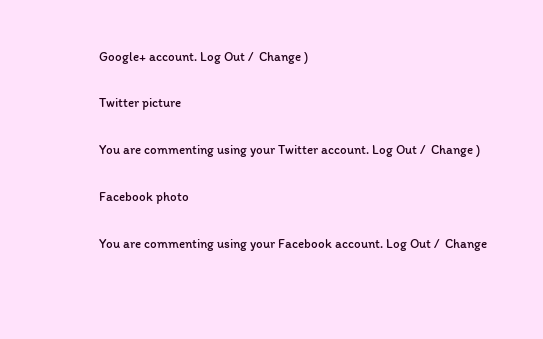Google+ account. Log Out /  Change )

Twitter picture

You are commenting using your Twitter account. Log Out /  Change )

Facebook photo

You are commenting using your Facebook account. Log Out /  Change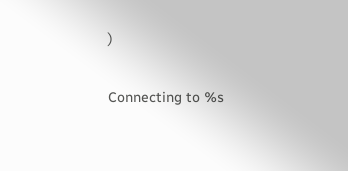)


Connecting to %s